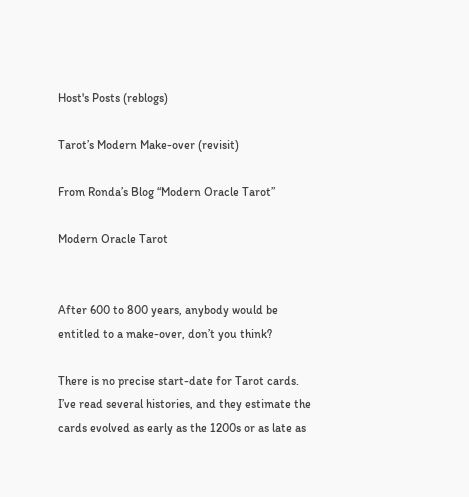Host's Posts (reblogs)

Tarot’s Modern Make-over (revisit)

From Ronda’s Blog “Modern Oracle Tarot”

Modern Oracle Tarot


After 600 to 800 years, anybody would be entitled to a make-over, don’t you think?

There is no precise start-date for Tarot cards. I’ve read several histories, and they estimate the cards evolved as early as the 1200s or as late as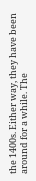the 1400s. Either way, they have been around for a while. The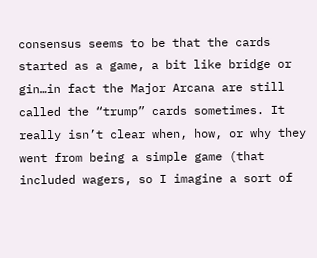consensus seems to be that the cards started as a game, a bit like bridge or gin…in fact the Major Arcana are still called the “trump” cards sometimes. It really isn’t clear when, how, or why they went from being a simple game (that included wagers, so I imagine a sort of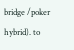bridge /poker hybrid). to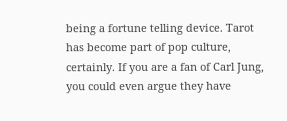being a fortune telling device. Tarot has become part of pop culture, certainly. If you are a fan of Carl Jung, you could even argue they have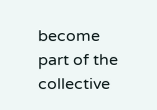become part of the collective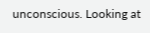unconscious. Looking at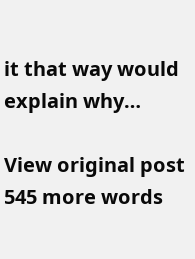it that way would explain why…

View original post 545 more words